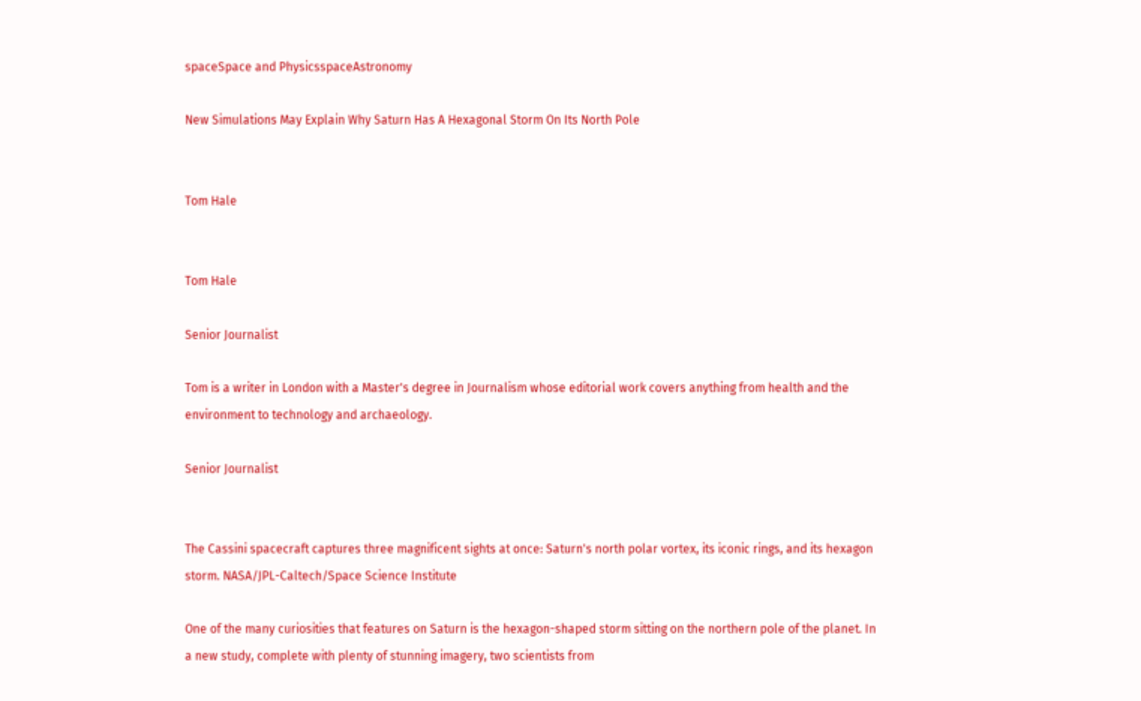spaceSpace and PhysicsspaceAstronomy

New Simulations May Explain Why Saturn Has A Hexagonal Storm On Its North Pole


Tom Hale


Tom Hale

Senior Journalist

Tom is a writer in London with a Master's degree in Journalism whose editorial work covers anything from health and the environment to technology and archaeology.

Senior Journalist


The Cassini spacecraft captures three magnificent sights at once: Saturn's north polar vortex, its iconic rings, and its hexagon storm. NASA/JPL-Caltech/Space Science Institute

One of the many curiosities that features on Saturn is the hexagon-shaped storm sitting on the northern pole of the planet. In a new study, complete with plenty of stunning imagery, two scientists from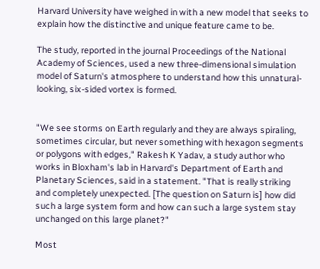Harvard University have weighed in with a new model that seeks to explain how the distinctive and unique feature came to be.

The study, reported in the journal Proceedings of the National Academy of Sciences, used a new three-dimensional simulation model of Saturn's atmosphere to understand how this unnatural-looking, six-sided vortex is formed.


"We see storms on Earth regularly and they are always spiraling, sometimes circular, but never something with hexagon segments or polygons with edges," Rakesh K Yadav, a study author who works in Bloxham's lab in Harvard's Department of Earth and Planetary Sciences, said in a statement. "That is really striking and completely unexpected. [The question on Saturn is] how did such a large system form and how can such a large system stay unchanged on this large planet?"

Most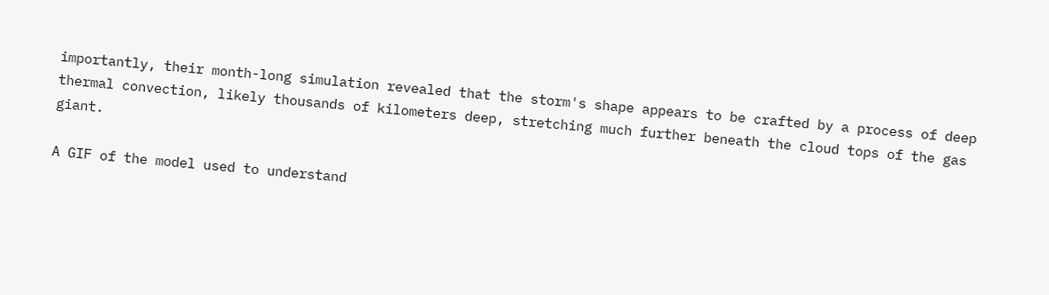importantly, their month-long simulation revealed that the storm's shape appears to be crafted by a process of deep thermal convection, likely thousands of kilometers deep, stretching much further beneath the cloud tops of the gas giant.

A GIF of the model used to understand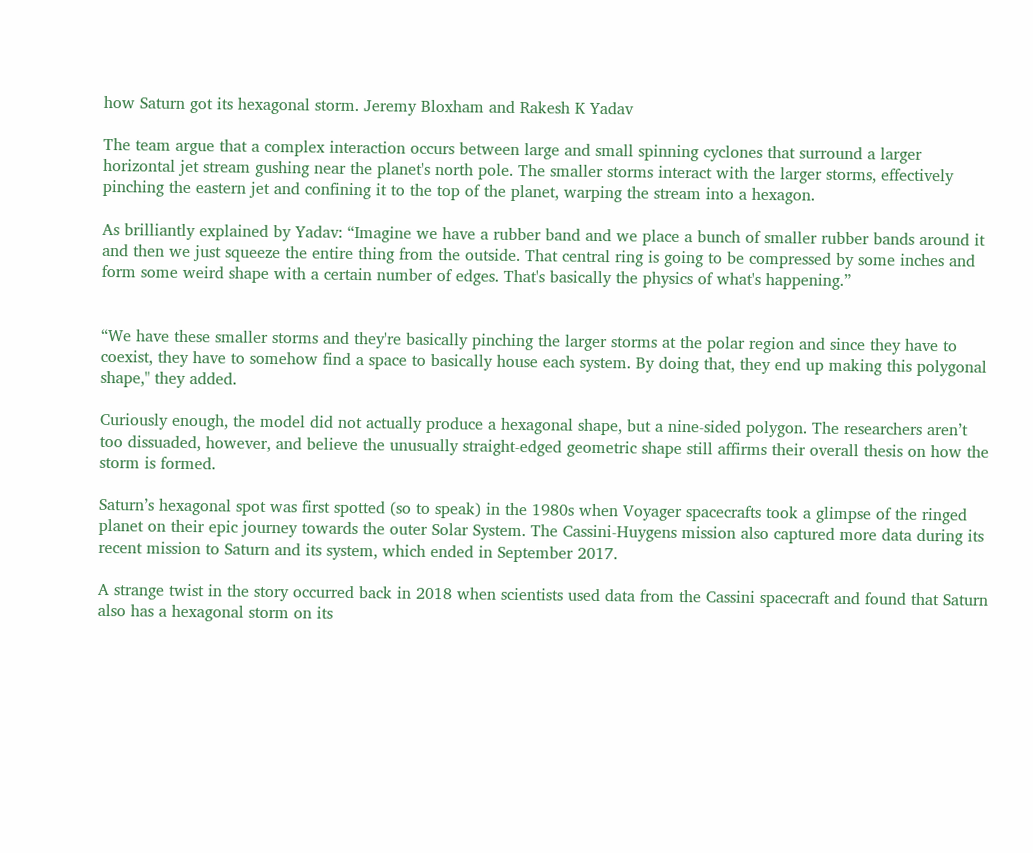how Saturn got its hexagonal storm. Jeremy Bloxham and Rakesh K Yadav

The team argue that a complex interaction occurs between large and small spinning cyclones that surround a larger horizontal jet stream gushing near the planet's north pole. The smaller storms interact with the larger storms, effectively pinching the eastern jet and confining it to the top of the planet, warping the stream into a hexagon.

As brilliantly explained by Yadav: “Imagine we have a rubber band and we place a bunch of smaller rubber bands around it and then we just squeeze the entire thing from the outside. That central ring is going to be compressed by some inches and form some weird shape with a certain number of edges. That's basically the physics of what's happening.”


“We have these smaller storms and they're basically pinching the larger storms at the polar region and since they have to coexist, they have to somehow find a space to basically house each system. By doing that, they end up making this polygonal shape," they added.

Curiously enough, the model did not actually produce a hexagonal shape, but a nine-sided polygon. The researchers aren’t too dissuaded, however, and believe the unusually straight-edged geometric shape still affirms their overall thesis on how the storm is formed.

Saturn’s hexagonal spot was first spotted (so to speak) in the 1980s when Voyager spacecrafts took a glimpse of the ringed planet on their epic journey towards the outer Solar System. The Cassini-Huygens mission also captured more data during its recent mission to Saturn and its system, which ended in September 2017.

A strange twist in the story occurred back in 2018 when scientists used data from the Cassini spacecraft and found that Saturn also has a hexagonal storm on its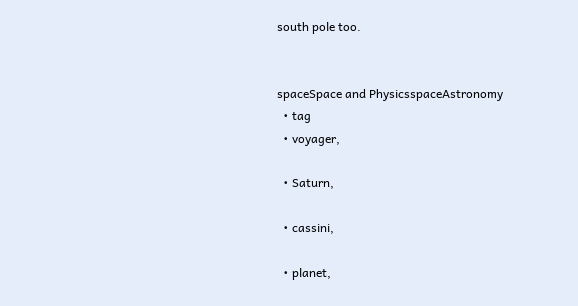south pole too.


spaceSpace and PhysicsspaceAstronomy
  • tag
  • voyager,

  • Saturn,

  • cassini,

  • planet,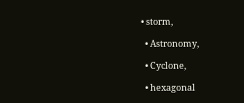• storm,

  • Astronomy,

  • Cyclone,

  • hexagonal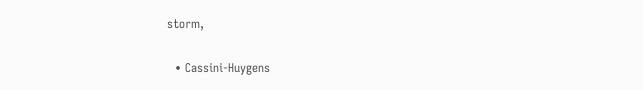storm,

  • Cassini-Huygens